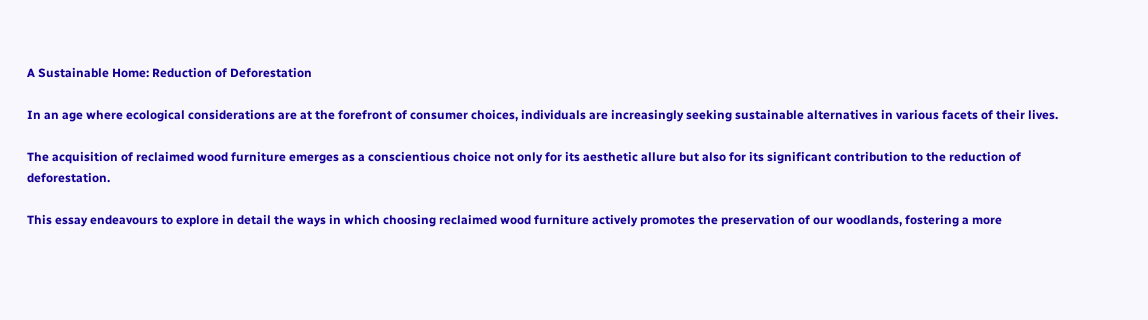A Sustainable Home: Reduction of Deforestation

In an age where ecological considerations are at the forefront of consumer choices, individuals are increasingly seeking sustainable alternatives in various facets of their lives.

The acquisition of reclaimed wood furniture emerges as a conscientious choice not only for its aesthetic allure but also for its significant contribution to the reduction of deforestation.

This essay endeavours to explore in detail the ways in which choosing reclaimed wood furniture actively promotes the preservation of our woodlands, fostering a more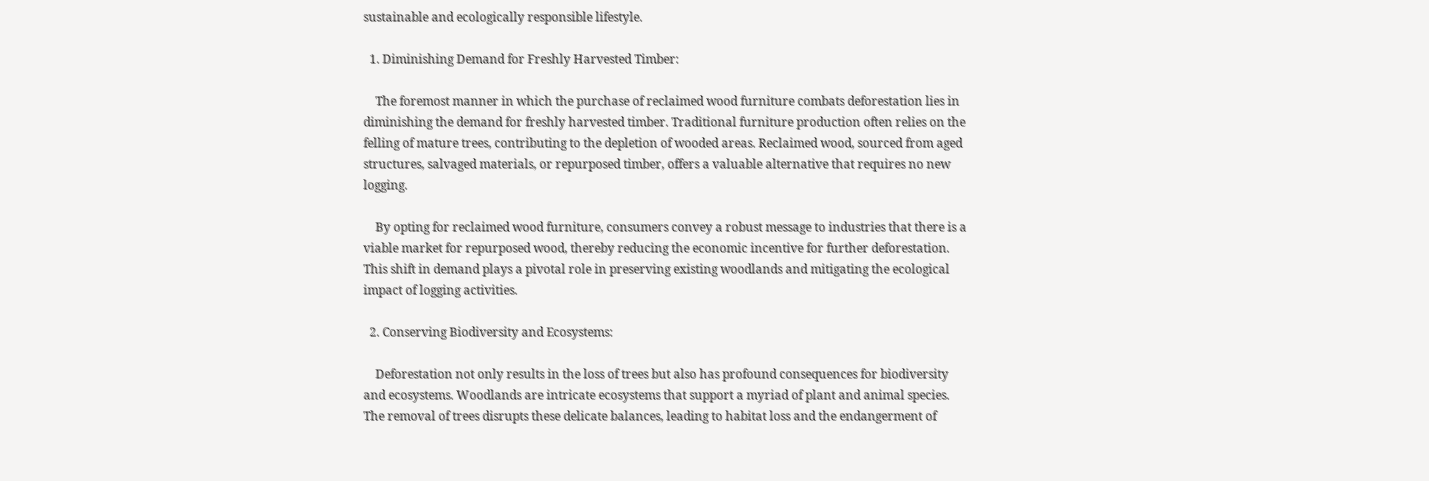sustainable and ecologically responsible lifestyle.

  1. Diminishing Demand for Freshly Harvested Timber:

    The foremost manner in which the purchase of reclaimed wood furniture combats deforestation lies in diminishing the demand for freshly harvested timber. Traditional furniture production often relies on the felling of mature trees, contributing to the depletion of wooded areas. Reclaimed wood, sourced from aged structures, salvaged materials, or repurposed timber, offers a valuable alternative that requires no new logging.

    By opting for reclaimed wood furniture, consumers convey a robust message to industries that there is a viable market for repurposed wood, thereby reducing the economic incentive for further deforestation. This shift in demand plays a pivotal role in preserving existing woodlands and mitigating the ecological impact of logging activities.

  2. Conserving Biodiversity and Ecosystems:

    Deforestation not only results in the loss of trees but also has profound consequences for biodiversity and ecosystems. Woodlands are intricate ecosystems that support a myriad of plant and animal species. The removal of trees disrupts these delicate balances, leading to habitat loss and the endangerment of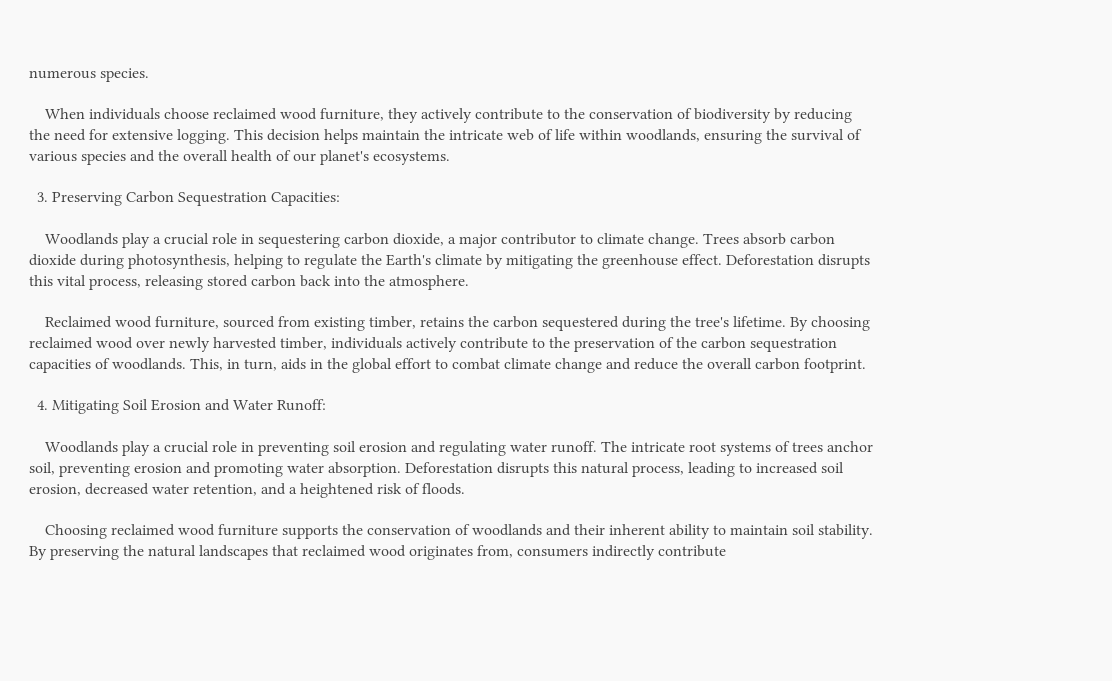numerous species.

    When individuals choose reclaimed wood furniture, they actively contribute to the conservation of biodiversity by reducing the need for extensive logging. This decision helps maintain the intricate web of life within woodlands, ensuring the survival of various species and the overall health of our planet's ecosystems.

  3. Preserving Carbon Sequestration Capacities:

    Woodlands play a crucial role in sequestering carbon dioxide, a major contributor to climate change. Trees absorb carbon dioxide during photosynthesis, helping to regulate the Earth's climate by mitigating the greenhouse effect. Deforestation disrupts this vital process, releasing stored carbon back into the atmosphere.

    Reclaimed wood furniture, sourced from existing timber, retains the carbon sequestered during the tree's lifetime. By choosing reclaimed wood over newly harvested timber, individuals actively contribute to the preservation of the carbon sequestration capacities of woodlands. This, in turn, aids in the global effort to combat climate change and reduce the overall carbon footprint.

  4. Mitigating Soil Erosion and Water Runoff:

    Woodlands play a crucial role in preventing soil erosion and regulating water runoff. The intricate root systems of trees anchor soil, preventing erosion and promoting water absorption. Deforestation disrupts this natural process, leading to increased soil erosion, decreased water retention, and a heightened risk of floods.

    Choosing reclaimed wood furniture supports the conservation of woodlands and their inherent ability to maintain soil stability. By preserving the natural landscapes that reclaimed wood originates from, consumers indirectly contribute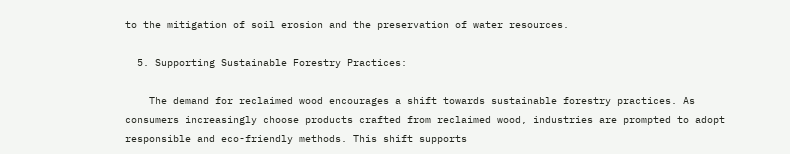to the mitigation of soil erosion and the preservation of water resources.

  5. Supporting Sustainable Forestry Practices:

    The demand for reclaimed wood encourages a shift towards sustainable forestry practices. As consumers increasingly choose products crafted from reclaimed wood, industries are prompted to adopt responsible and eco-friendly methods. This shift supports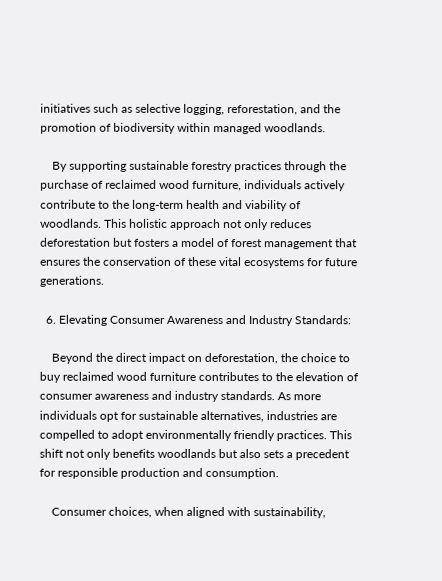initiatives such as selective logging, reforestation, and the promotion of biodiversity within managed woodlands.

    By supporting sustainable forestry practices through the purchase of reclaimed wood furniture, individuals actively contribute to the long-term health and viability of woodlands. This holistic approach not only reduces deforestation but fosters a model of forest management that ensures the conservation of these vital ecosystems for future generations.

  6. Elevating Consumer Awareness and Industry Standards:

    Beyond the direct impact on deforestation, the choice to buy reclaimed wood furniture contributes to the elevation of consumer awareness and industry standards. As more individuals opt for sustainable alternatives, industries are compelled to adopt environmentally friendly practices. This shift not only benefits woodlands but also sets a precedent for responsible production and consumption.

    Consumer choices, when aligned with sustainability,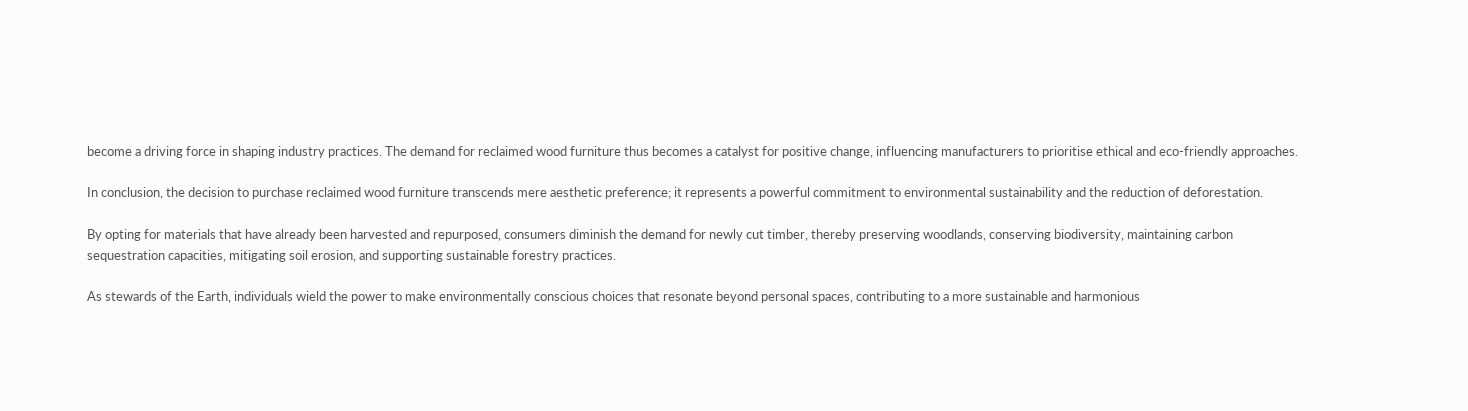become a driving force in shaping industry practices. The demand for reclaimed wood furniture thus becomes a catalyst for positive change, influencing manufacturers to prioritise ethical and eco-friendly approaches.

In conclusion, the decision to purchase reclaimed wood furniture transcends mere aesthetic preference; it represents a powerful commitment to environmental sustainability and the reduction of deforestation.

By opting for materials that have already been harvested and repurposed, consumers diminish the demand for newly cut timber, thereby preserving woodlands, conserving biodiversity, maintaining carbon sequestration capacities, mitigating soil erosion, and supporting sustainable forestry practices.

As stewards of the Earth, individuals wield the power to make environmentally conscious choices that resonate beyond personal spaces, contributing to a more sustainable and harmonious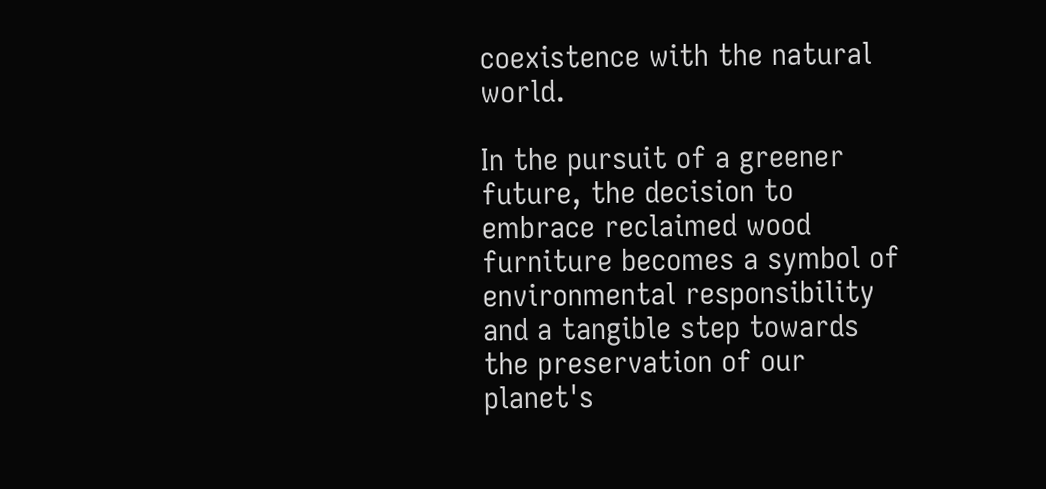coexistence with the natural world.

In the pursuit of a greener future, the decision to embrace reclaimed wood furniture becomes a symbol of environmental responsibility and a tangible step towards the preservation of our planet's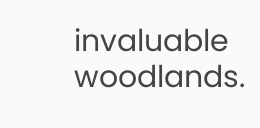invaluable woodlands.